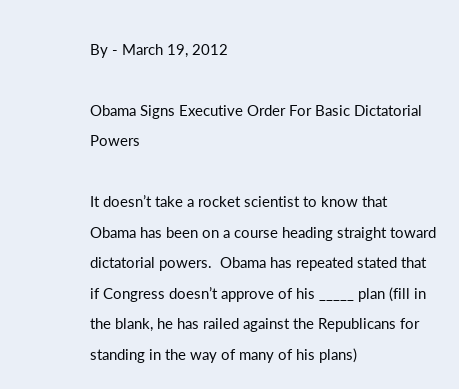By - March 19, 2012

Obama Signs Executive Order For Basic Dictatorial Powers

It doesn’t take a rocket scientist to know that Obama has been on a course heading straight toward dictatorial powers.  Obama has repeated stated that if Congress doesn’t approve of his _____ plan (fill in the blank, he has railed against the Republicans for standing in the way of many of his plans)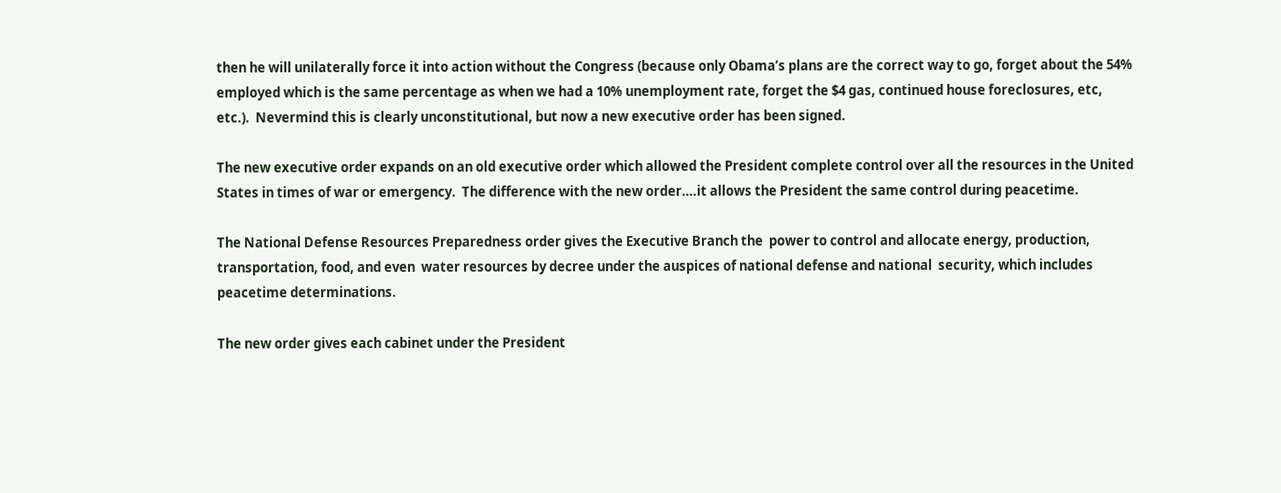then he will unilaterally force it into action without the Congress (because only Obama’s plans are the correct way to go, forget about the 54% employed which is the same percentage as when we had a 10% unemployment rate, forget the $4 gas, continued house foreclosures, etc, etc.).  Nevermind this is clearly unconstitutional, but now a new executive order has been signed.

The new executive order expands on an old executive order which allowed the President complete control over all the resources in the United States in times of war or emergency.  The difference with the new order….it allows the President the same control during peacetime.

The National Defense Resources Preparedness order gives the Executive Branch the  power to control and allocate energy, production, transportation, food, and even  water resources by decree under the auspices of national defense and national  security, which includes peacetime determinations.

The new order gives each cabinet under the President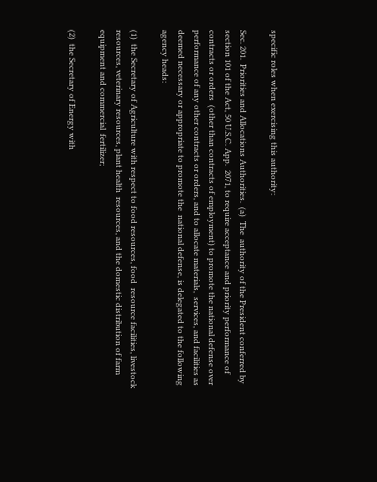specific roles when exercising this authority:

Sec. 201.  Priorities and Allocations Authorities.  (a)  The  authority of the President conferred by section 101 of the Act, 50 U.S.C. App.  2071, to require acceptance and priority performance of contracts or orders  (other than contracts of employment) to promote the national defense over  performance of any other contracts or orders, and to allocate materials,  services, and facilities as deemed necessary or appropriate to promote the  national defense, is delegated to the following agency heads:

(1)  the Secretary of Agriculture with respect to food resources, food  resource facilities, livestock resources, veterinary resources, plant health  resources, and the domestic distribution of farm equipment and commercial  fertilizer;

(2)  the Secretary of Energy with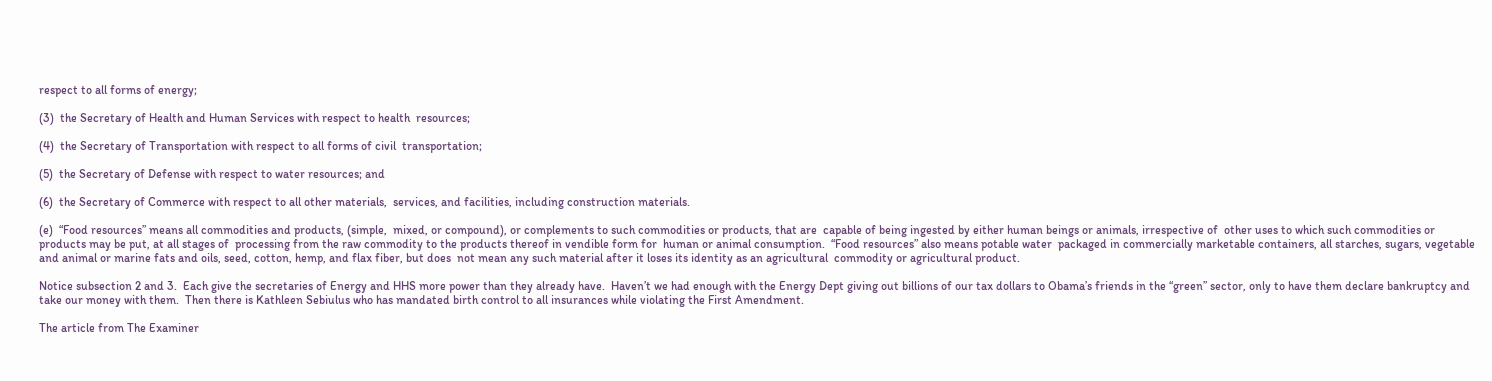respect to all forms of energy;

(3)  the Secretary of Health and Human Services with respect to health  resources;

(4)  the Secretary of Transportation with respect to all forms of civil  transportation;

(5)  the Secretary of Defense with respect to water resources; and

(6)  the Secretary of Commerce with respect to all other materials,  services, and facilities, including construction materials.

(e)  “Food resources” means all commodities and products, (simple,  mixed, or compound), or complements to such commodities or products, that are  capable of being ingested by either human beings or animals, irrespective of  other uses to which such commodities or products may be put, at all stages of  processing from the raw commodity to the products thereof in vendible form for  human or animal consumption.  “Food resources” also means potable water  packaged in commercially marketable containers, all starches, sugars, vegetable  and animal or marine fats and oils, seed, cotton, hemp, and flax fiber, but does  not mean any such material after it loses its identity as an agricultural  commodity or agricultural product.

Notice subsection 2 and 3.  Each give the secretaries of Energy and HHS more power than they already have.  Haven’t we had enough with the Energy Dept giving out billions of our tax dollars to Obama’s friends in the “green” sector, only to have them declare bankruptcy and take our money with them.  Then there is Kathleen Sebiulus who has mandated birth control to all insurances while violating the First Amendment.

The article from The Examiner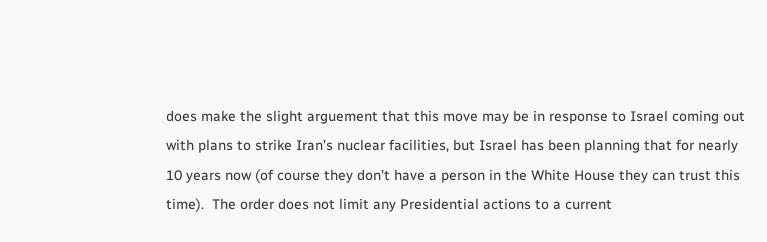does make the slight arguement that this move may be in response to Israel coming out with plans to strike Iran’s nuclear facilities, but Israel has been planning that for nearly 10 years now (of course they don’t have a person in the White House they can trust this time).  The order does not limit any Presidential actions to a current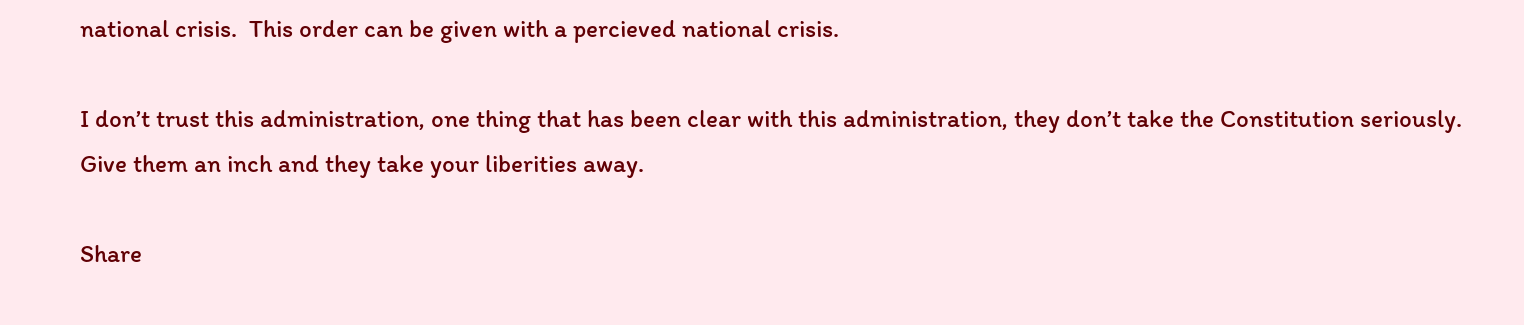national crisis.  This order can be given with a percieved national crisis.

I don’t trust this administration, one thing that has been clear with this administration, they don’t take the Constitution seriously.  Give them an inch and they take your liberities away.

Share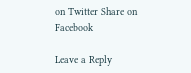on Twitter Share on Facebook

Leave a Reply